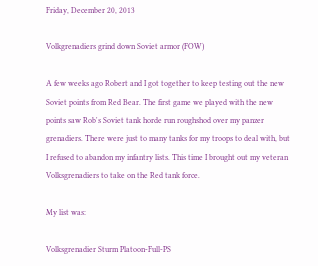Friday, December 20, 2013

Volkgrenadiers grind down Soviet armor (FOW)

A few weeks ago Robert and I got together to keep testing out the new Soviet points from Red Bear. The first game we played with the new points saw Rob's Soviet tank horde run roughshod over my panzer grenadiers. There were just to many tanks for my troops to deal with, but I refused to abandon my infantry lists. This time I brought out my veteran Volksgrenadiers to take on the Red tank force.

My list was:

Volksgrenadier Sturm Platoon-Full-PS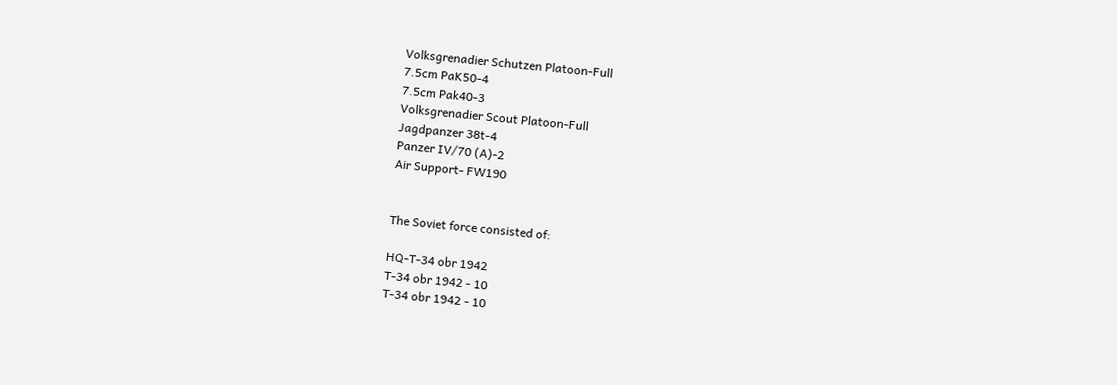Volksgrenadier Schutzen Platoon-Full
7.5cm PaK50-4
7.5cm Pak40-3
Volksgrenadier Scout Platoon-Full
Jagdpanzer 38t-4
Panzer IV/70 (A)-2
Air Support- FW190


The Soviet force consisted of:

HQ-T-34 obr 1942
T-34 obr 1942 - 10
T-34 obr 1942 - 10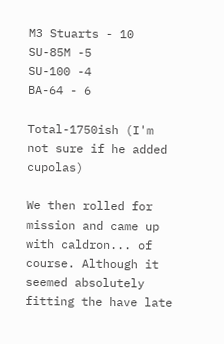M3 Stuarts - 10
SU-85M -5
SU-100 -4
BA-64 - 6

Total-1750ish (I'm not sure if he added cupolas)

We then rolled for mission and came up with caldron... of course. Although it seemed absolutely fitting the have late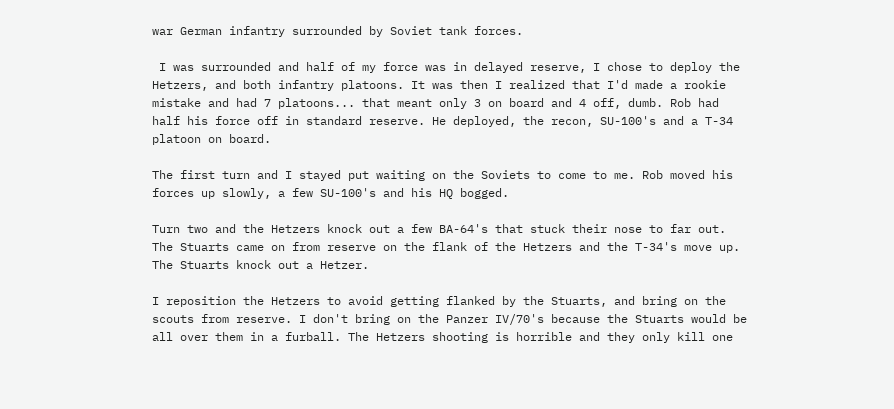war German infantry surrounded by Soviet tank forces.

 I was surrounded and half of my force was in delayed reserve, I chose to deploy the Hetzers, and both infantry platoons. It was then I realized that I'd made a rookie mistake and had 7 platoons... that meant only 3 on board and 4 off, dumb. Rob had half his force off in standard reserve. He deployed, the recon, SU-100's and a T-34 platoon on board.

The first turn and I stayed put waiting on the Soviets to come to me. Rob moved his forces up slowly, a few SU-100's and his HQ bogged.

Turn two and the Hetzers knock out a few BA-64's that stuck their nose to far out. The Stuarts came on from reserve on the flank of the Hetzers and the T-34's move up. The Stuarts knock out a Hetzer.

I reposition the Hetzers to avoid getting flanked by the Stuarts, and bring on the scouts from reserve. I don't bring on the Panzer IV/70's because the Stuarts would be all over them in a furball. The Hetzers shooting is horrible and they only kill one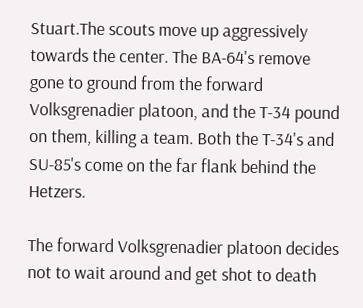Stuart.The scouts move up aggressively towards the center. The BA-64's remove gone to ground from the forward Volksgrenadier platoon, and the T-34 pound on them, killing a team. Both the T-34's and SU-85's come on the far flank behind the Hetzers.

The forward Volksgrenadier platoon decides not to wait around and get shot to death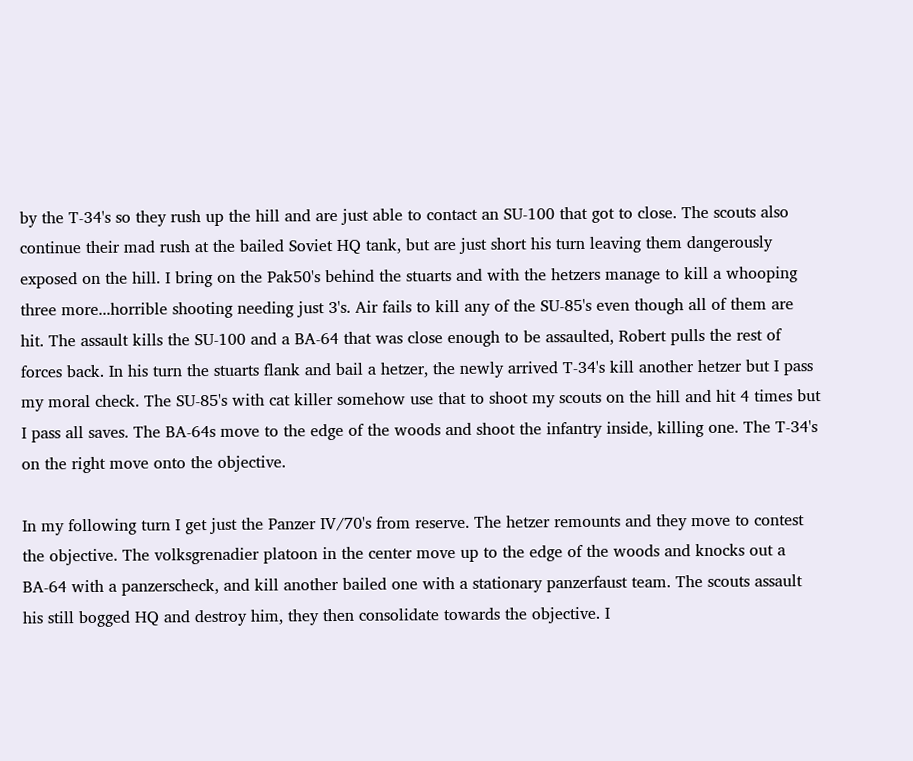by the T-34's so they rush up the hill and are just able to contact an SU-100 that got to close. The scouts also continue their mad rush at the bailed Soviet HQ tank, but are just short his turn leaving them dangerously exposed on the hill. I bring on the Pak50's behind the stuarts and with the hetzers manage to kill a whooping three more...horrible shooting needing just 3's. Air fails to kill any of the SU-85's even though all of them are hit. The assault kills the SU-100 and a BA-64 that was close enough to be assaulted, Robert pulls the rest of forces back. In his turn the stuarts flank and bail a hetzer, the newly arrived T-34's kill another hetzer but I pass my moral check. The SU-85's with cat killer somehow use that to shoot my scouts on the hill and hit 4 times but I pass all saves. The BA-64s move to the edge of the woods and shoot the infantry inside, killing one. The T-34's on the right move onto the objective.

In my following turn I get just the Panzer IV/70's from reserve. The hetzer remounts and they move to contest the objective. The volksgrenadier platoon in the center move up to the edge of the woods and knocks out a BA-64 with a panzerscheck, and kill another bailed one with a stationary panzerfaust team. The scouts assault his still bogged HQ and destroy him, they then consolidate towards the objective. I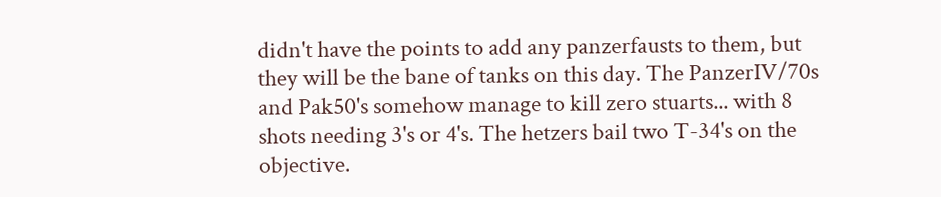didn't have the points to add any panzerfausts to them, but they will be the bane of tanks on this day. The PanzerIV/70s and Pak50's somehow manage to kill zero stuarts... with 8 shots needing 3's or 4's. The hetzers bail two T-34's on the objective.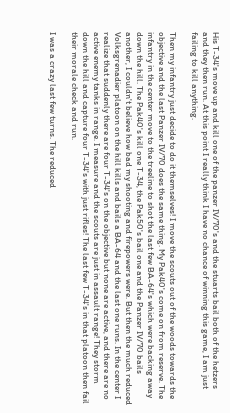His T-34's move up and kill one of the panzer IV/70's and the stuarts bail both of the hetzers and they then run. At this point I really think I have no chance of winning this game, I am just failing to kill anything.

Then my infantry just decide to do it themselves! I move the scouts out of the woods towards the objective and the last Panzer IV/70 does the same thing. My Pak40's come on from reserve. The infantry in the center move to the treeline to shot the last few BA-64's which were backing away down the hill. The Pak40's kill one T-34, the Pak50's bail one and the Panzer IV/70 bails another, I couldn't believe how bad my shooting and firepowers were. But then the much reduced Volksgrenadier platoon on the hill kills and bails a BA-64 and the last one runs. In the center I realize that suddenly there are four T-34's on the objective but none are active, and there are no active enemy tanks in range. I measure and the scouts are just in assault range! They storm down the hill and capture four T-34's with just rifles! The last few T-34's in that platoon then fail their morale check and run.

I was a crazy last few turns. The reduced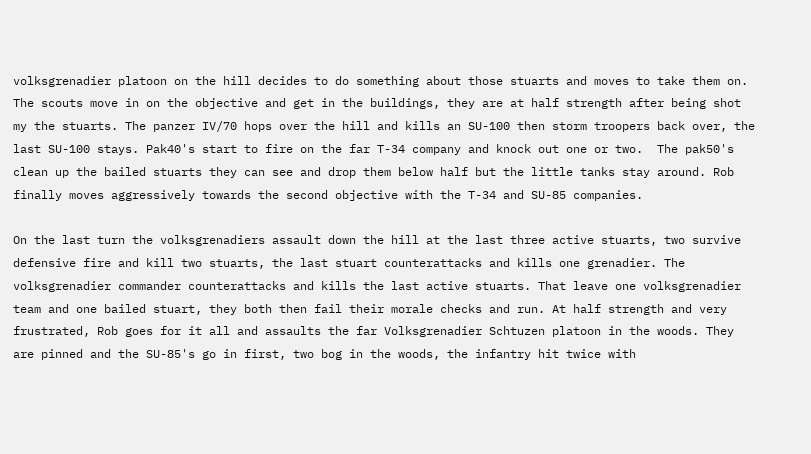volksgrenadier platoon on the hill decides to do something about those stuarts and moves to take them on. The scouts move in on the objective and get in the buildings, they are at half strength after being shot my the stuarts. The panzer IV/70 hops over the hill and kills an SU-100 then storm troopers back over, the last SU-100 stays. Pak40's start to fire on the far T-34 company and knock out one or two.  The pak50's clean up the bailed stuarts they can see and drop them below half but the little tanks stay around. Rob finally moves aggressively towards the second objective with the T-34 and SU-85 companies.

On the last turn the volksgrenadiers assault down the hill at the last three active stuarts, two survive defensive fire and kill two stuarts, the last stuart counterattacks and kills one grenadier. The volksgrenadier commander counterattacks and kills the last active stuarts. That leave one volksgrenadier team and one bailed stuart, they both then fail their morale checks and run. At half strength and very frustrated, Rob goes for it all and assaults the far Volksgrenadier Schtuzen platoon in the woods. They are pinned and the SU-85's go in first, two bog in the woods, the infantry hit twice with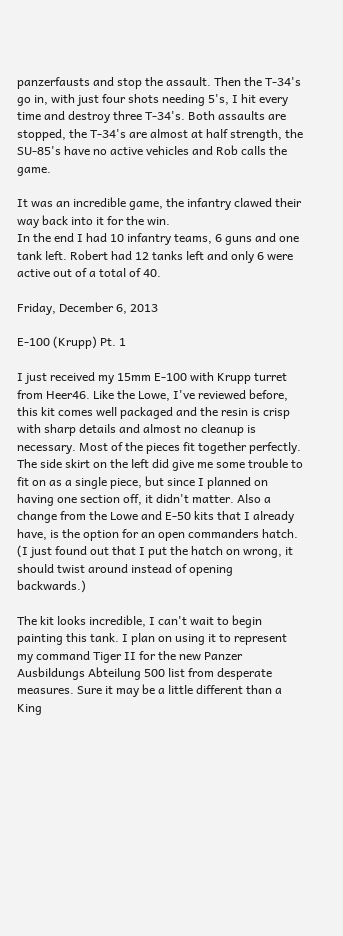panzerfausts and stop the assault. Then the T-34's go in, with just four shots needing 5's, I hit every time and destroy three T-34's. Both assaults are stopped, the T-34's are almost at half strength, the SU-85's have no active vehicles and Rob calls the game.

It was an incredible game, the infantry clawed their way back into it for the win.
In the end I had 10 infantry teams, 6 guns and one tank left. Robert had 12 tanks left and only 6 were active out of a total of 40.

Friday, December 6, 2013

E-100 (Krupp) Pt. 1

I just received my 15mm E-100 with Krupp turret from Heer46. Like the Lowe, I've reviewed before, this kit comes well packaged and the resin is crisp with sharp details and almost no cleanup is necessary. Most of the pieces fit together perfectly. The side skirt on the left did give me some trouble to fit on as a single piece, but since I planned on having one section off, it didn't matter. Also a change from the Lowe and E-50 kits that I already have, is the option for an open commanders hatch. (I just found out that I put the hatch on wrong, it should twist around instead of opening backwards.)

The kit looks incredible, I can't wait to begin painting this tank. I plan on using it to represent my command Tiger II for the new Panzer Ausbildungs Abteilung 500 list from desperate measures. Sure it may be a little different than a King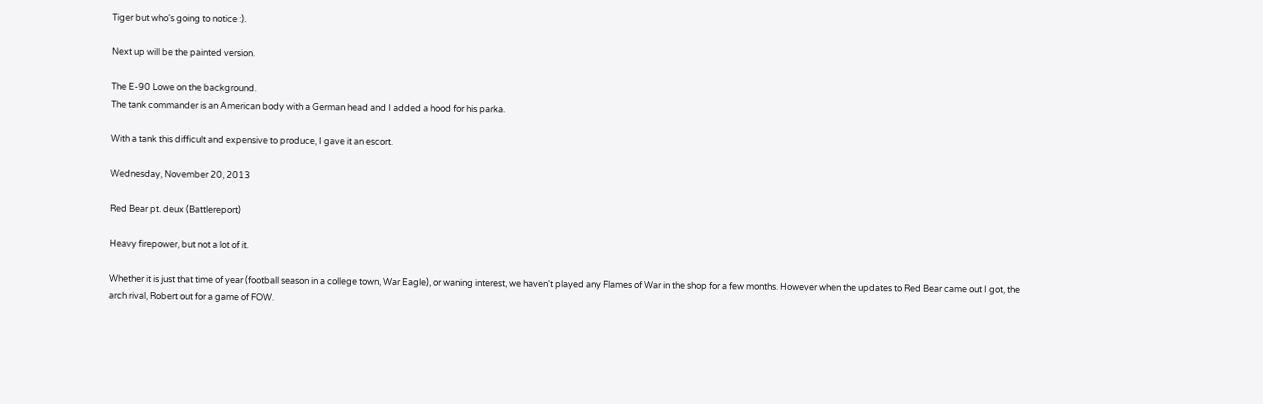Tiger but who's going to notice :).

Next up will be the painted version.

The E-90 Lowe on the background.
The tank commander is an American body with a German head and I added a hood for his parka.

With a tank this difficult and expensive to produce, I gave it an escort.

Wednesday, November 20, 2013

Red Bear pt. deux (Battlereport)

Heavy firepower, but not a lot of it.

Whether it is just that time of year (football season in a college town, War Eagle), or waning interest, we haven't played any Flames of War in the shop for a few months. However when the updates to Red Bear came out I got, the arch rival, Robert out for a game of FOW.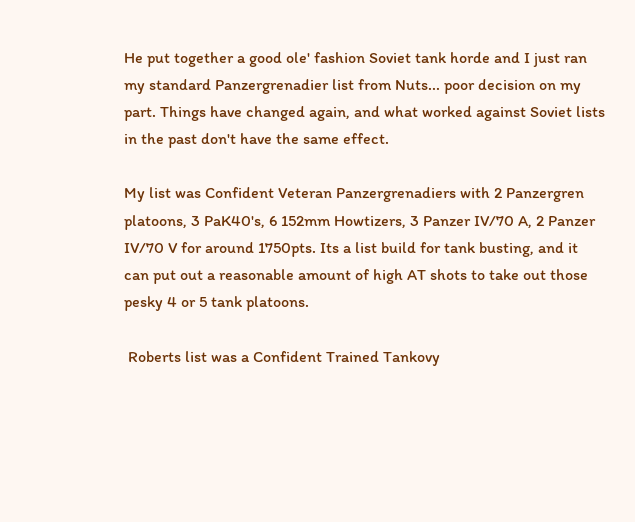He put together a good ole' fashion Soviet tank horde and I just ran my standard Panzergrenadier list from Nuts... poor decision on my part. Things have changed again, and what worked against Soviet lists in the past don't have the same effect.

My list was Confident Veteran Panzergrenadiers with 2 Panzergren platoons, 3 PaK40's, 6 152mm Howtizers, 3 Panzer IV/70 A, 2 Panzer IV/70 V for around 1750pts. Its a list build for tank busting, and it can put out a reasonable amount of high AT shots to take out those pesky 4 or 5 tank platoons.

 Roberts list was a Confident Trained Tankovy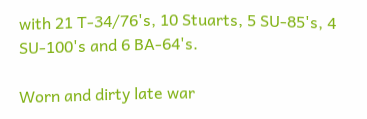with 21 T-34/76's, 10 Stuarts, 5 SU-85's, 4 SU-100's and 6 BA-64's.

Worn and dirty late war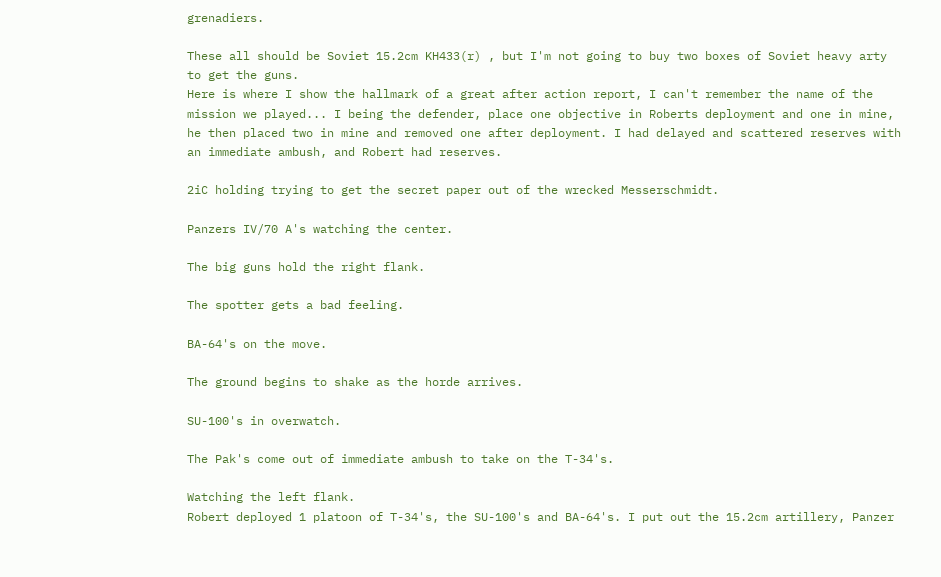grenadiers.

These all should be Soviet 15.2cm KH433(r) , but I'm not going to buy two boxes of Soviet heavy arty to get the guns.
Here is where I show the hallmark of a great after action report, I can't remember the name of the mission we played... I being the defender, place one objective in Roberts deployment and one in mine, he then placed two in mine and removed one after deployment. I had delayed and scattered reserves with an immediate ambush, and Robert had reserves.

2iC holding trying to get the secret paper out of the wrecked Messerschmidt.

Panzers IV/70 A's watching the center.

The big guns hold the right flank.

The spotter gets a bad feeling.

BA-64's on the move.

The ground begins to shake as the horde arrives.

SU-100's in overwatch.

The Pak's come out of immediate ambush to take on the T-34's.

Watching the left flank.
Robert deployed 1 platoon of T-34's, the SU-100's and BA-64's. I put out the 15.2cm artillery, Panzer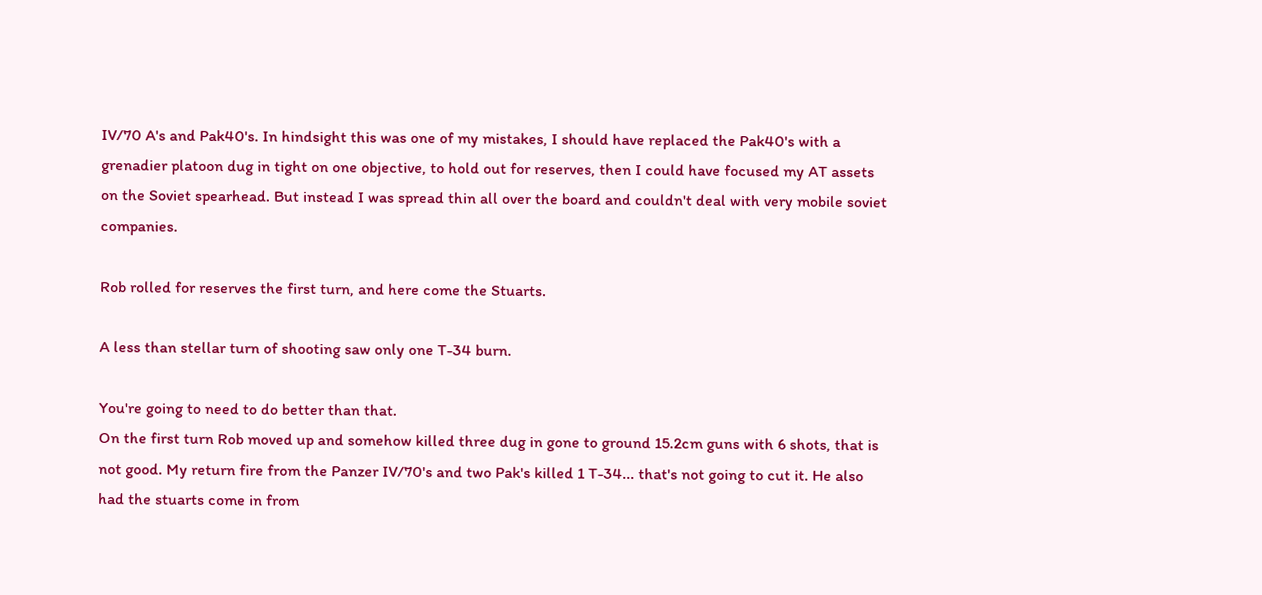IV/70 A's and Pak40's. In hindsight this was one of my mistakes, I should have replaced the Pak40's with a grenadier platoon dug in tight on one objective, to hold out for reserves, then I could have focused my AT assets on the Soviet spearhead. But instead I was spread thin all over the board and couldn't deal with very mobile soviet companies.

Rob rolled for reserves the first turn, and here come the Stuarts.

A less than stellar turn of shooting saw only one T-34 burn.

You're going to need to do better than that.
On the first turn Rob moved up and somehow killed three dug in gone to ground 15.2cm guns with 6 shots, that is not good. My return fire from the Panzer IV/70's and two Pak's killed 1 T-34... that's not going to cut it. He also had the stuarts come in from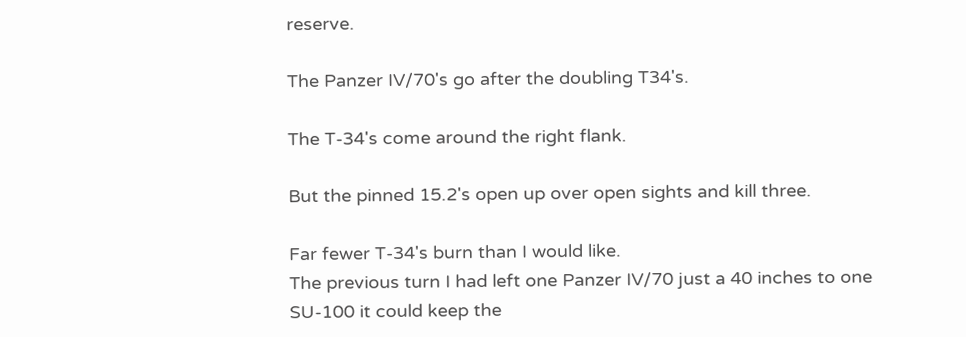reserve.

The Panzer IV/70's go after the doubling T34's.

The T-34's come around the right flank.

But the pinned 15.2's open up over open sights and kill three.

Far fewer T-34's burn than I would like.
The previous turn I had left one Panzer IV/70 just a 40 inches to one SU-100 it could keep the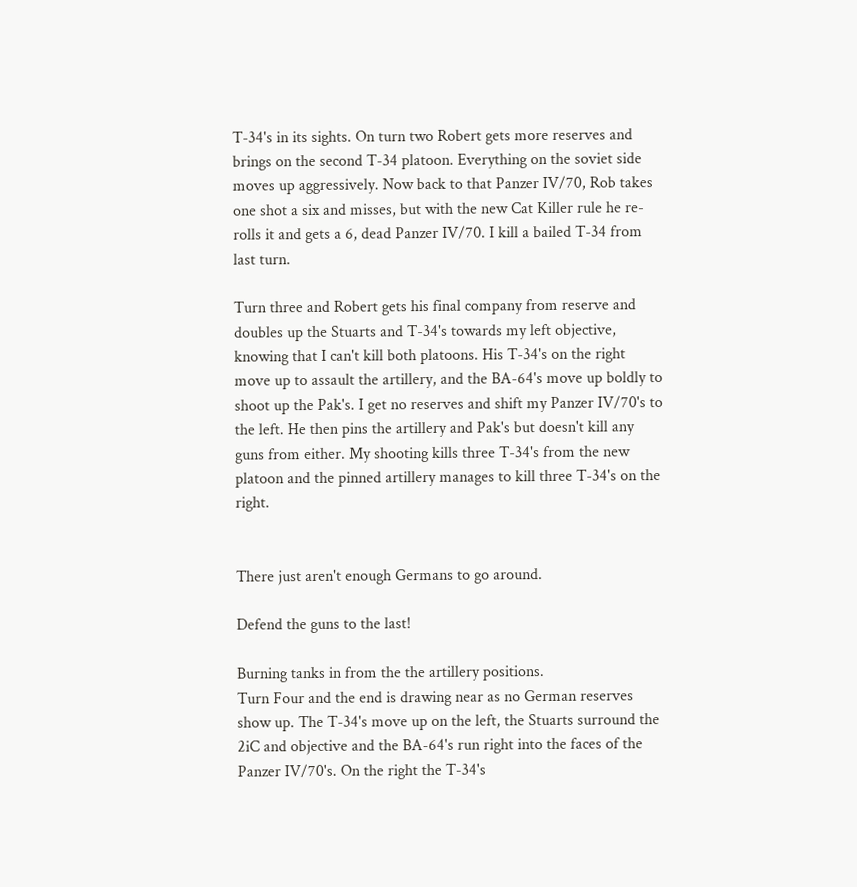T-34's in its sights. On turn two Robert gets more reserves and brings on the second T-34 platoon. Everything on the soviet side moves up aggressively. Now back to that Panzer IV/70, Rob takes one shot a six and misses, but with the new Cat Killer rule he re-rolls it and gets a 6, dead Panzer IV/70. I kill a bailed T-34 from last turn.

Turn three and Robert gets his final company from reserve and doubles up the Stuarts and T-34's towards my left objective, knowing that I can't kill both platoons. His T-34's on the right move up to assault the artillery, and the BA-64's move up boldly to shoot up the Pak's. I get no reserves and shift my Panzer IV/70's to the left. He then pins the artillery and Pak's but doesn't kill any guns from either. My shooting kills three T-34's from the new platoon and the pinned artillery manages to kill three T-34's on the right.


There just aren't enough Germans to go around.

Defend the guns to the last!

Burning tanks in from the the artillery positions.
Turn Four and the end is drawing near as no German reserves show up. The T-34's move up on the left, the Stuarts surround the 2iC and objective and the BA-64's run right into the faces of the Panzer IV/70's. On the right the T-34's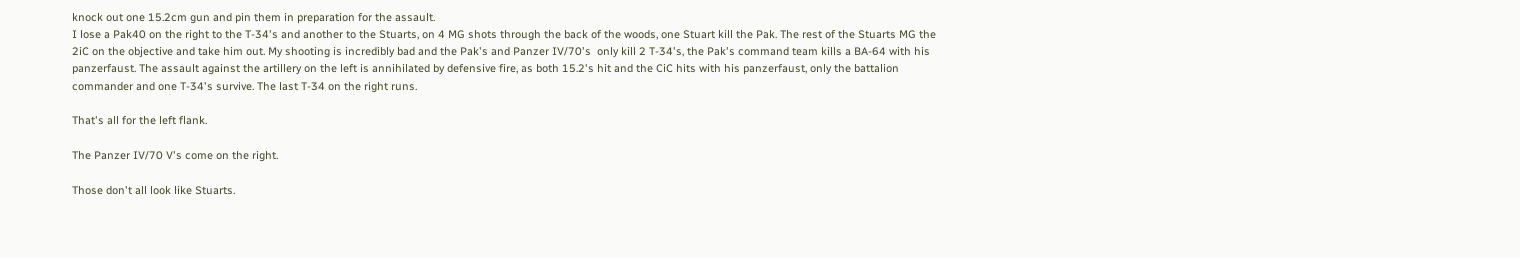knock out one 15.2cm gun and pin them in preparation for the assault.
I lose a Pak40 on the right to the T-34's and another to the Stuarts, on 4 MG shots through the back of the woods, one Stuart kill the Pak. The rest of the Stuarts MG the 2iC on the objective and take him out. My shooting is incredibly bad and the Pak's and Panzer IV/70's  only kill 2 T-34's, the Pak's command team kills a BA-64 with his panzerfaust. The assault against the artillery on the left is annihilated by defensive fire, as both 15.2's hit and the CiC hits with his panzerfaust, only the battalion commander and one T-34's survive. The last T-34 on the right runs.

That's all for the left flank.

The Panzer IV/70 V's come on the right.

Those don't all look like Stuarts.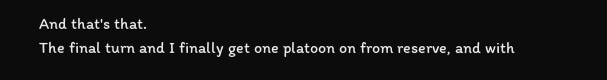And that's that.
The final turn and I finally get one platoon on from reserve, and with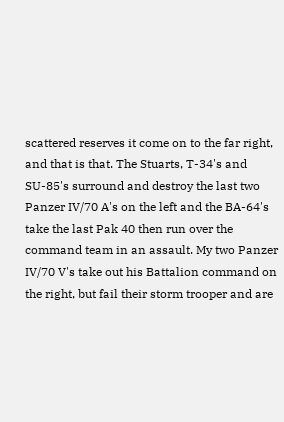scattered reserves it come on to the far right, and that is that. The Stuarts, T-34's and SU-85's surround and destroy the last two Panzer IV/70 A's on the left and the BA-64's take the last Pak 40 then run over the command team in an assault. My two Panzer IV/70 V's take out his Battalion command on the right, but fail their storm trooper and are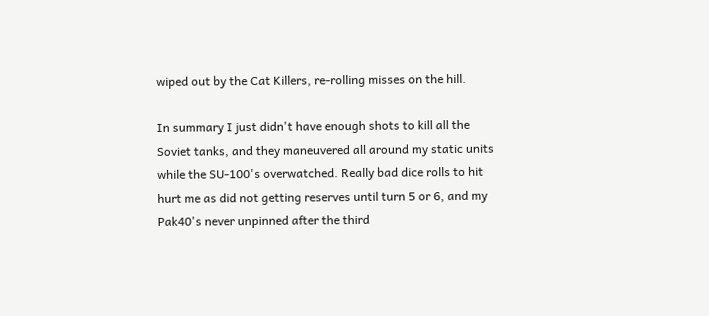wiped out by the Cat Killers, re-rolling misses on the hill.

In summary I just didn't have enough shots to kill all the Soviet tanks, and they maneuvered all around my static units while the SU-100's overwatched. Really bad dice rolls to hit hurt me as did not getting reserves until turn 5 or 6, and my Pak40's never unpinned after the third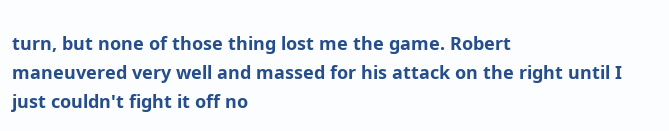turn, but none of those thing lost me the game. Robert maneuvered very well and massed for his attack on the right until I just couldn't fight it off no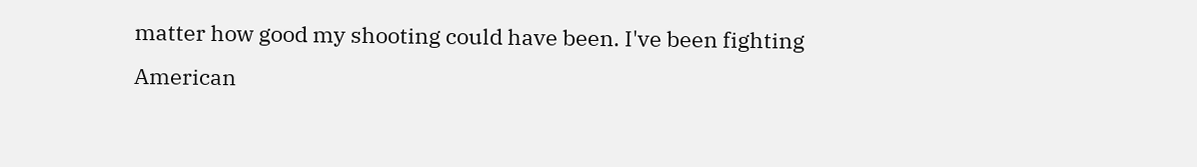matter how good my shooting could have been. I've been fighting American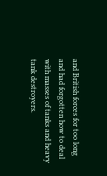and British forces for too long and had forgotten how to deal with masses of tanks and heavy tank destroyers.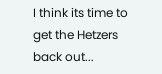I think its time to get the Hetzers back out...